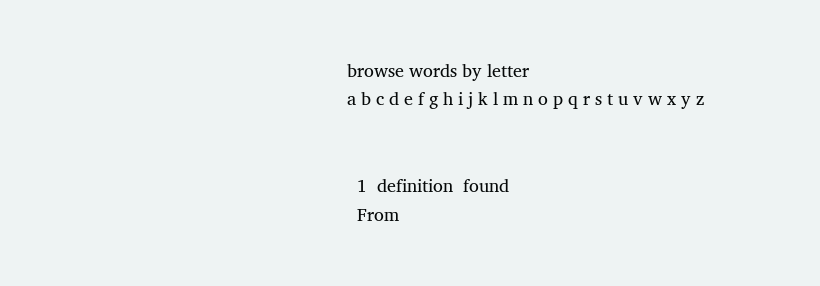browse words by letter
a b c d e f g h i j k l m n o p q r s t u v w x y z


  1  definition  found
  From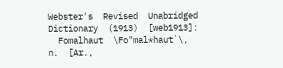Webster's  Revised  Unabridged  Dictionary  (1913)  [web1913]:
  Fomalhaut  \Fo"mal*haut`\,  n.  [Ar.,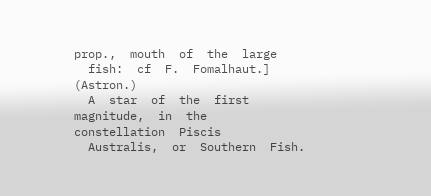prop.,  mouth  of  the  large
  fish:  cf  F.  Fomalhaut.]  (Astron.)
  A  star  of  the  first  magnitude,  in  the  constellation  Piscis
  Australis,  or  Southern  Fish.